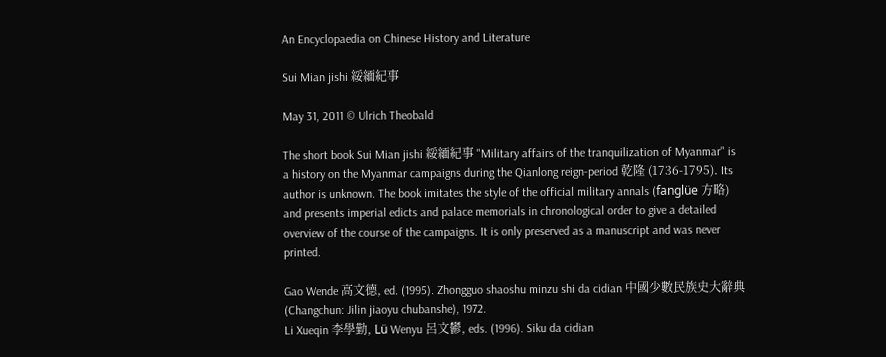An Encyclopaedia on Chinese History and Literature

Sui Mian jishi 綏緬紀事

May 31, 2011 © Ulrich Theobald

The short book Sui Mian jishi 綏緬紀事 "Military affairs of the tranquilization of Myanmar" is a history on the Myanmar campaigns during the Qianlong reign-period 乾隆 (1736-1795). Its author is unknown. The book imitates the style of the official military annals (fanglüe 方略) and presents imperial edicts and palace memorials in chronological order to give a detailed overview of the course of the campaigns. It is only preserved as a manuscript and was never printed.

Gao Wende 高文德, ed. (1995). Zhongguo shaoshu minzu shi da cidian 中國少數民族史大辭典 (Changchun: Jilin jiaoyu chubanshe), 1972.
Li Xueqin 李學勤, Lü Wenyu 呂文鬰, eds. (1996). Siku da cidian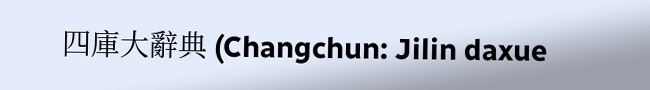四庫大辭典 (Changchun: Jilin daxue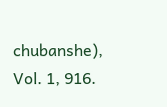chubanshe), Vol. 1, 916.